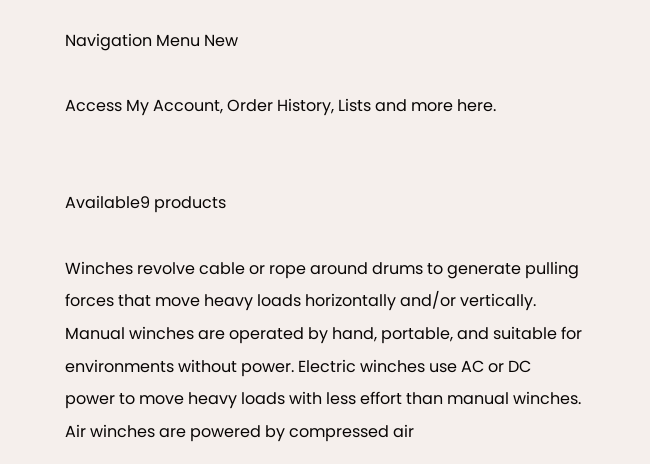Navigation Menu New

Access My Account, Order History, Lists and more here.


Available9 products

Winches revolve cable or rope around drums to generate pulling forces that move heavy loads horizontally and/or vertically. Manual winches are operated by hand, portable, and suitable for environments without power. Electric winches use AC or DC power to move heavy loads with less effort than manual winches. Air winches are powered by compressed air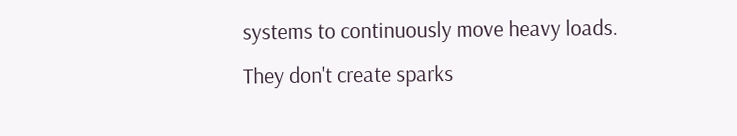systems to continuously move heavy loads. They don't create sparks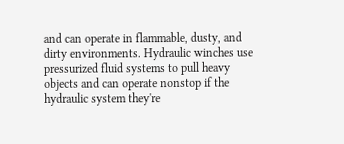and can operate in flammable, dusty, and dirty environments. Hydraulic winches use pressurized fluid systems to pull heavy objects and can operate nonstop if the hydraulic system they're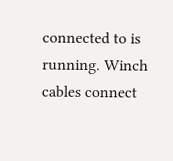connected to is running. Winch cables connect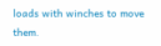loads with winches to move them.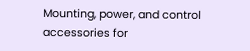Mounting, power, and control accessories for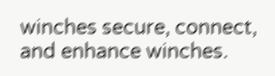winches secure, connect, and enhance winches.